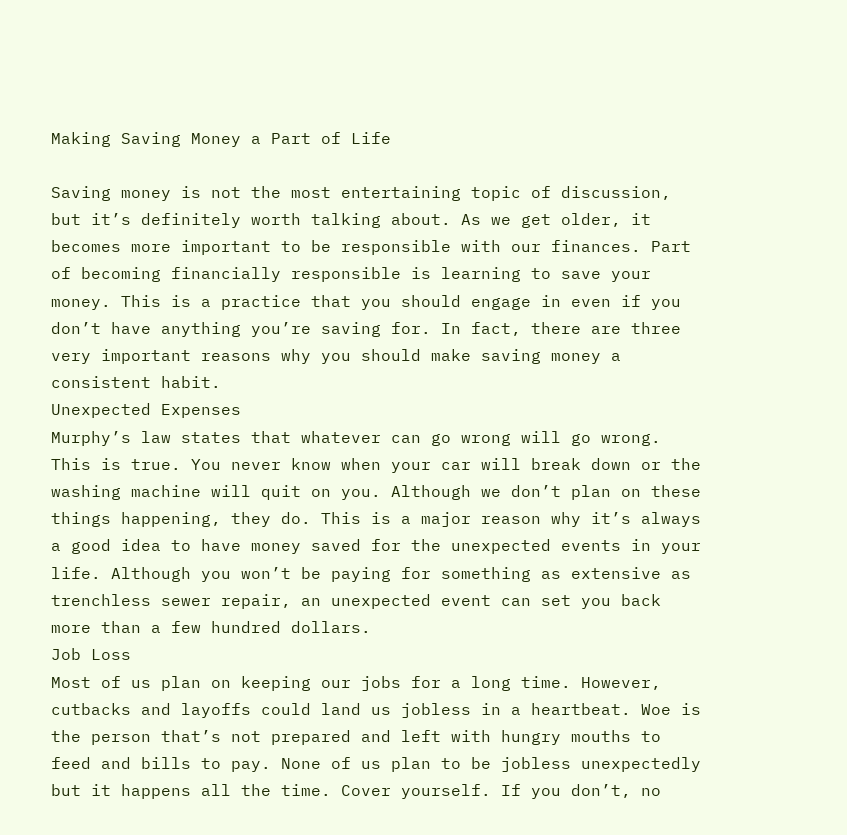Making Saving Money a Part of Life

Saving money is not the most entertaining topic of discussion, but it’s definitely worth talking about. As we get older, it becomes more important to be responsible with our finances. Part of becoming financially responsible is learning to save your money. This is a practice that you should engage in even if you don’t have anything you’re saving for. In fact, there are three very important reasons why you should make saving money a consistent habit.
Unexpected Expenses
Murphy’s law states that whatever can go wrong will go wrong. This is true. You never know when your car will break down or the washing machine will quit on you. Although we don’t plan on these things happening, they do. This is a major reason why it’s always a good idea to have money saved for the unexpected events in your life. Although you won’t be paying for something as extensive as trenchless sewer repair, an unexpected event can set you back more than a few hundred dollars.
Job Loss
Most of us plan on keeping our jobs for a long time. However, cutbacks and layoffs could land us jobless in a heartbeat. Woe is the person that’s not prepared and left with hungry mouths to feed and bills to pay. None of us plan to be jobless unexpectedly but it happens all the time. Cover yourself. If you don’t, no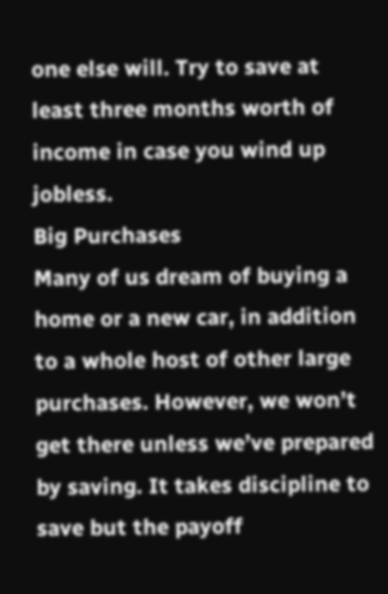one else will. Try to save at least three months worth of income in case you wind up jobless.
Big Purchases
Many of us dream of buying a home or a new car, in addition to a whole host of other large purchases. However, we won’t get there unless we’ve prepared by saving. It takes discipline to save but the payoff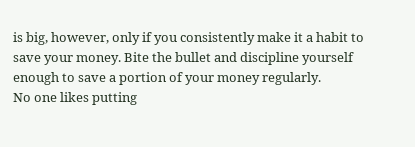is big, however, only if you consistently make it a habit to save your money. Bite the bullet and discipline yourself enough to save a portion of your money regularly.
No one likes putting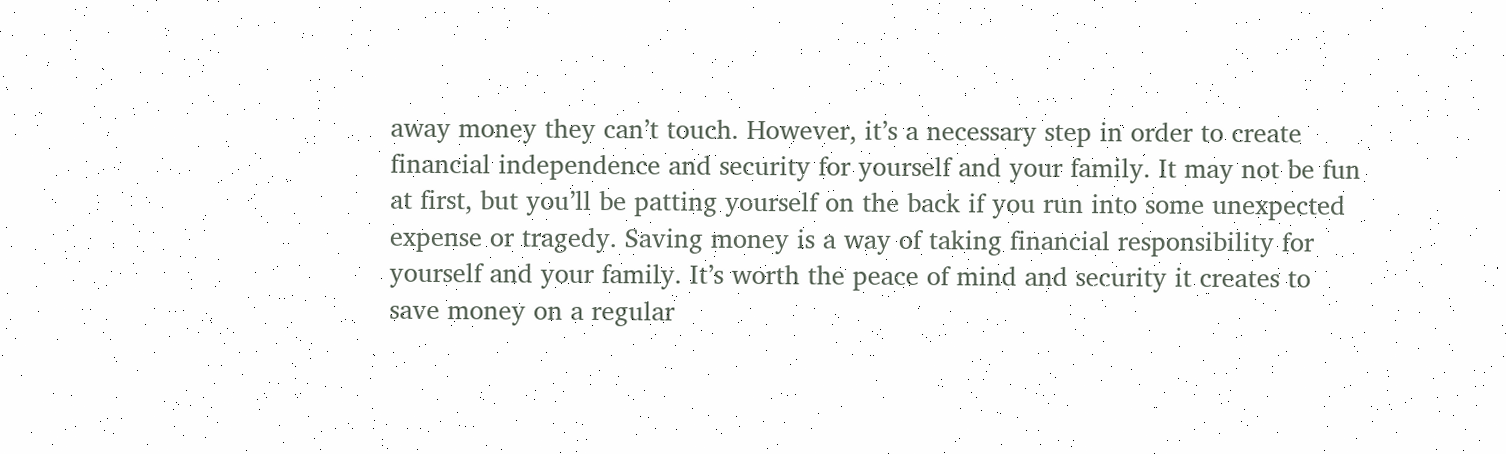away money they can’t touch. However, it’s a necessary step in order to create financial independence and security for yourself and your family. It may not be fun at first, but you’ll be patting yourself on the back if you run into some unexpected expense or tragedy. Saving money is a way of taking financial responsibility for yourself and your family. It’s worth the peace of mind and security it creates to save money on a regular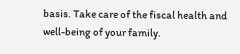basis. Take care of the fiscal health and well-being of your family.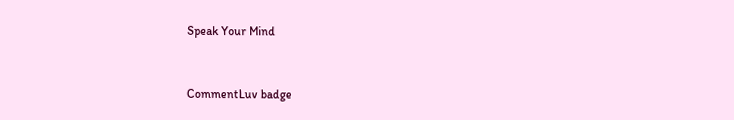Speak Your Mind


CommentLuv badge